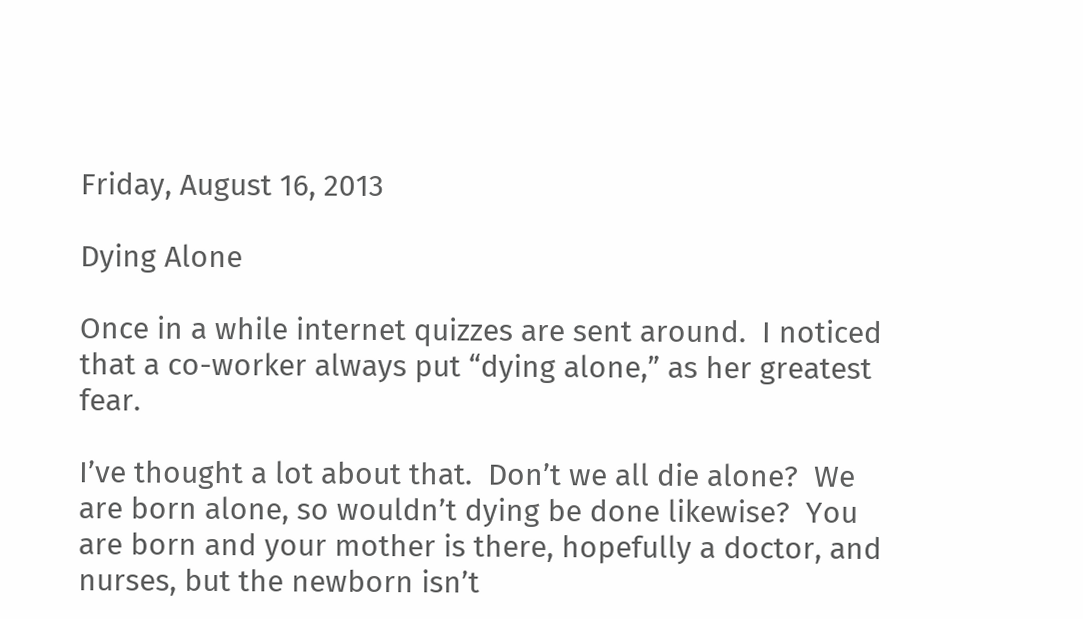Friday, August 16, 2013

Dying Alone

Once in a while internet quizzes are sent around.  I noticed that a co-worker always put “dying alone,” as her greatest fear.

I’ve thought a lot about that.  Don’t we all die alone?  We are born alone, so wouldn’t dying be done likewise?  You are born and your mother is there, hopefully a doctor, and nurses, but the newborn isn’t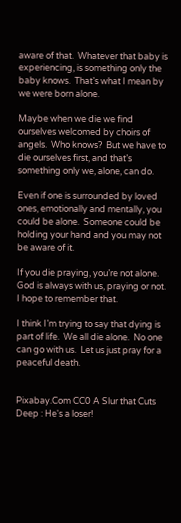aware of that.  Whatever that baby is experiencing, is something only the baby knows.  That’s what I mean by we were born alone.

Maybe when we die we find ourselves welcomed by choirs of angels.  Who knows?  But we have to die ourselves first, and that’s something only we, alone, can do.

Even if one is surrounded by loved ones, emotionally and mentally, you could be alone.  Someone could be holding your hand and you may not be aware of it.

If you die praying, you’re not alone.  God is always with us, praying or not.  I hope to remember that.

I think I’m trying to say that dying is part of life.  We all die alone.  No one can go with us.  Let us just pray for a peaceful death.


Pixabay.Com CC0 A Slur that Cuts Deep : He's a loser!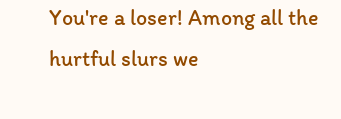You're a loser! Among all the hurtful slurs we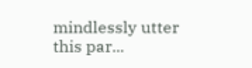mindlessly utter this par...